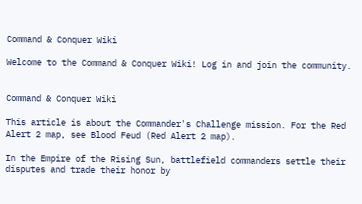Command & Conquer Wiki

Welcome to the Command & Conquer Wiki! Log in and join the community.


Command & Conquer Wiki

This article is about the Commander's Challenge mission. For the Red Alert 2 map, see Blood Feud (Red Alert 2 map).

In the Empire of the Rising Sun, battlefield commanders settle their disputes and trade their honor by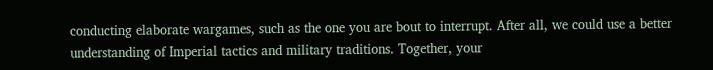conducting elaborate wargames, such as the one you are bout to interrupt. After all, we could use a better understanding of Imperial tactics and military traditions. Together, your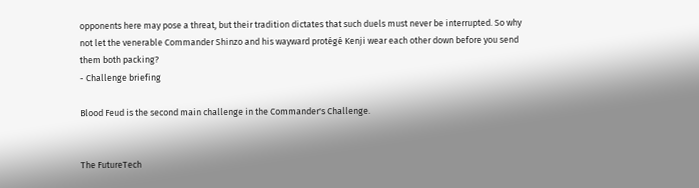opponents here may pose a threat, but their tradition dictates that such duels must never be interrupted. So why not let the venerable Commander Shinzo and his wayward protégé Kenji wear each other down before you send them both packing?
- Challenge briefing

Blood Feud is the second main challenge in the Commander's Challenge.


The FutureTech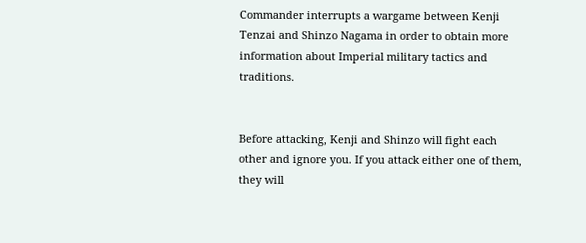Commander interrupts a wargame between Kenji Tenzai and Shinzo Nagama in order to obtain more information about Imperial military tactics and traditions.


Before attacking, Kenji and Shinzo will fight each other and ignore you. If you attack either one of them, they will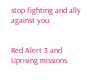stop fighting and ally against you.


Red Alert 3 and Uprising missions